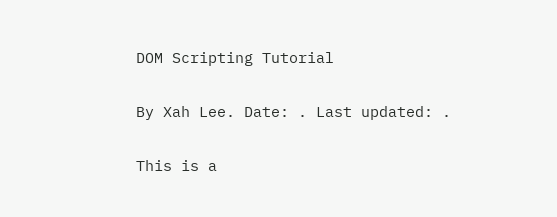DOM Scripting Tutorial

By Xah Lee. Date: . Last updated: .

This is a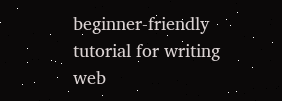beginner-friendly tutorial for writing web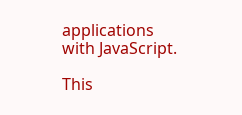applications with JavaScript.

This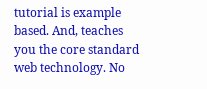tutorial is example based. And, teaches you the core standard web technology. No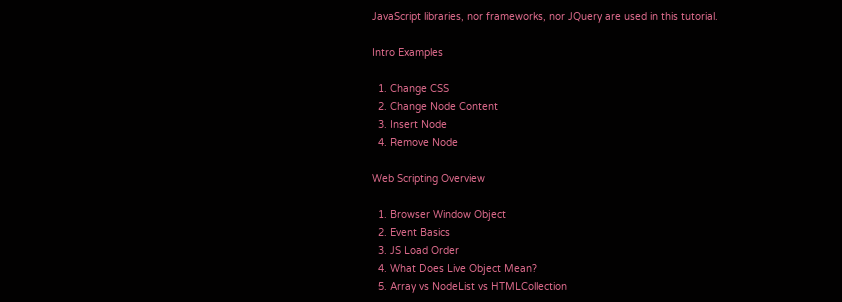JavaScript libraries, nor frameworks, nor JQuery are used in this tutorial.

Intro Examples

  1. Change CSS
  2. Change Node Content
  3. Insert Node
  4. Remove Node

Web Scripting Overview

  1. Browser Window Object
  2. Event Basics
  3. JS Load Order
  4. What Does Live Object Mean?
  5. Array vs NodeList vs HTMLCollection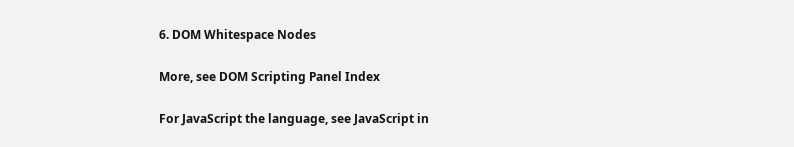6. DOM Whitespace Nodes

More, see DOM Scripting Panel Index

For JavaScript the language, see JavaScript in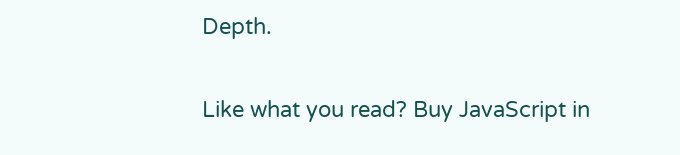Depth.

Like what you read? Buy JavaScript in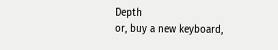Depth
or, buy a new keyboard,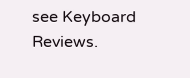see Keyboard Reviews.